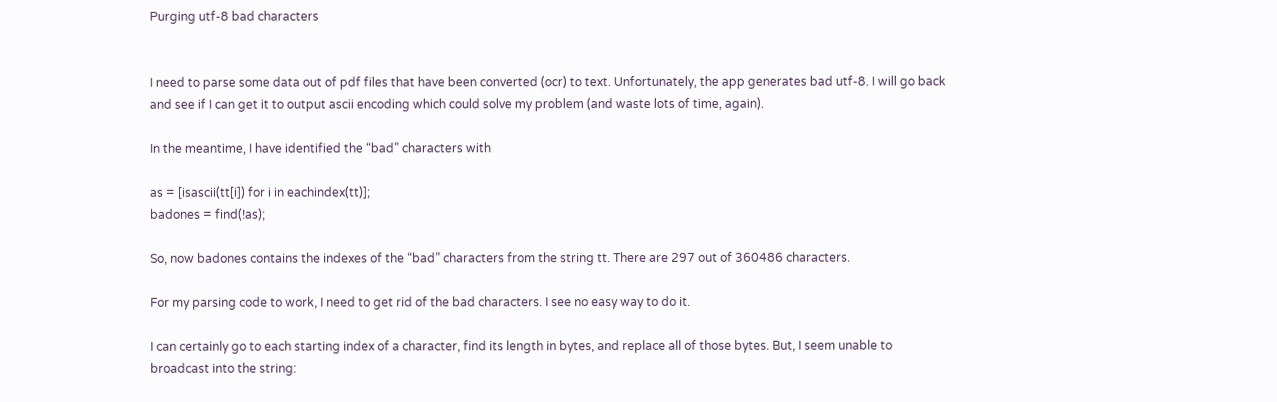Purging utf-8 bad characters


I need to parse some data out of pdf files that have been converted (ocr) to text. Unfortunately, the app generates bad utf-8. I will go back and see if I can get it to output ascii encoding which could solve my problem (and waste lots of time, again).

In the meantime, I have identified the “bad” characters with

as = [isascii(tt[i]) for i in eachindex(tt)];
badones = find(!as);

So, now badones contains the indexes of the “bad” characters from the string tt. There are 297 out of 360486 characters.

For my parsing code to work, I need to get rid of the bad characters. I see no easy way to do it.

I can certainly go to each starting index of a character, find its length in bytes, and replace all of those bytes. But, I seem unable to broadcast into the string: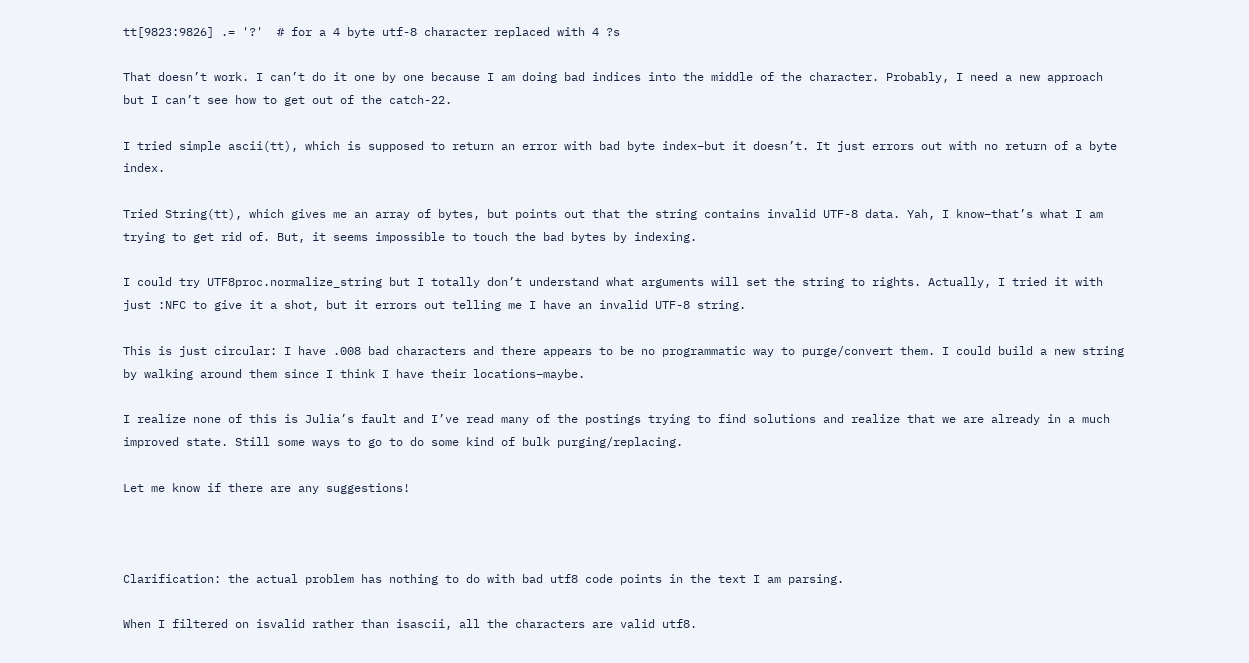tt[9823:9826] .= '?'  # for a 4 byte utf-8 character replaced with 4 ?s

That doesn’t work. I can’t do it one by one because I am doing bad indices into the middle of the character. Probably, I need a new approach but I can’t see how to get out of the catch-22.

I tried simple ascii(tt), which is supposed to return an error with bad byte index–but it doesn’t. It just errors out with no return of a byte index.

Tried String(tt), which gives me an array of bytes, but points out that the string contains invalid UTF-8 data. Yah, I know–that’s what I am trying to get rid of. But, it seems impossible to touch the bad bytes by indexing.

I could try UTF8proc.normalize_string but I totally don’t understand what arguments will set the string to rights. Actually, I tried it with just :NFC to give it a shot, but it errors out telling me I have an invalid UTF-8 string.

This is just circular: I have .008 bad characters and there appears to be no programmatic way to purge/convert them. I could build a new string by walking around them since I think I have their locations–maybe.

I realize none of this is Julia’s fault and I’ve read many of the postings trying to find solutions and realize that we are already in a much improved state. Still some ways to go to do some kind of bulk purging/replacing.

Let me know if there are any suggestions!



Clarification: the actual problem has nothing to do with bad utf8 code points in the text I am parsing.

When I filtered on isvalid rather than isascii, all the characters are valid utf8.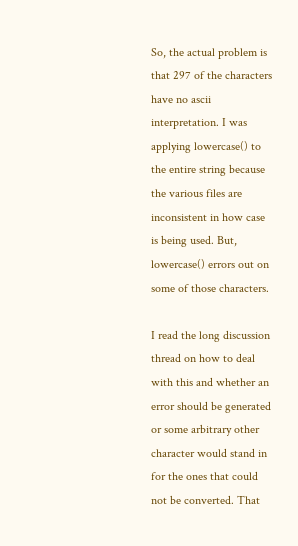So, the actual problem is that 297 of the characters have no ascii interpretation. I was applying lowercase() to the entire string because the various files are inconsistent in how case is being used. But, lowercase() errors out on some of those characters.

I read the long discussion thread on how to deal with this and whether an error should be generated or some arbitrary other character would stand in for the ones that could not be converted. That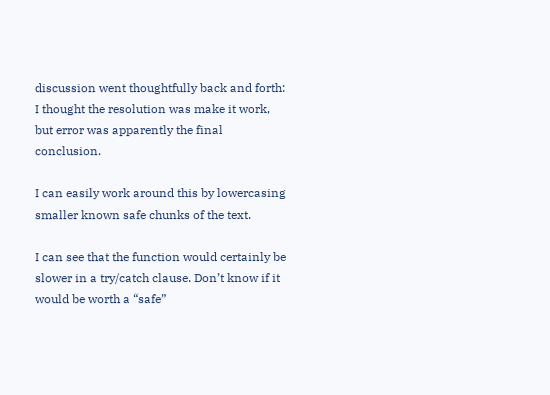discussion went thoughtfully back and forth: I thought the resolution was make it work, but error was apparently the final conclusion.

I can easily work around this by lowercasing smaller known safe chunks of the text.

I can see that the function would certainly be slower in a try/catch clause. Don’t know if it would be worth a “safe”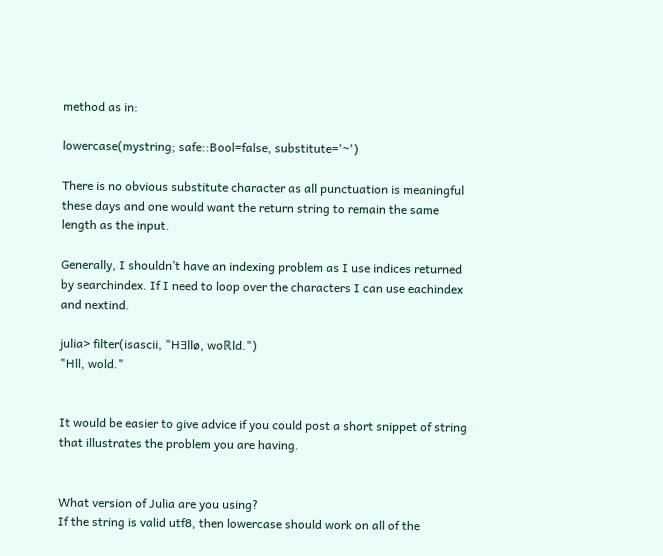method as in:

lowercase(mystring; safe::Bool=false, substitute='~')

There is no obvious substitute character as all punctuation is meaningful these days and one would want the return string to remain the same length as the input.

Generally, I shouldn’t have an indexing problem as I use indices returned by searchindex. If I need to loop over the characters I can use eachindex and nextind.

julia> filter(isascii, "H∃llø, woℝld.")
"Hll, wold."


It would be easier to give advice if you could post a short snippet of string that illustrates the problem you are having.


What version of Julia are you using?
If the string is valid utf8, then lowercase should work on all of the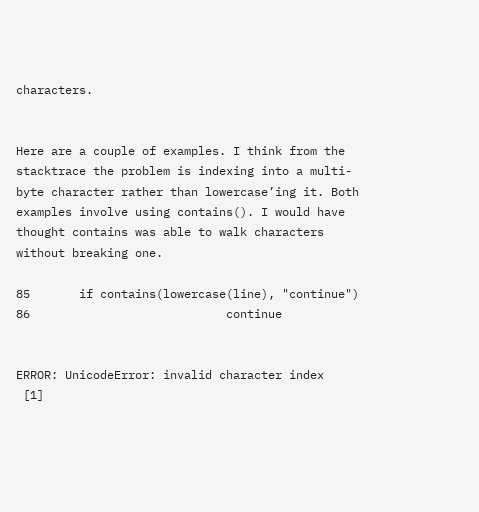characters.


Here are a couple of examples. I think from the stacktrace the problem is indexing into a multi-byte character rather than lowercase’ing it. Both examples involve using contains(). I would have thought contains was able to walk characters without breaking one.

85       if contains(lowercase(line), "continue")
86                            continue


ERROR: UnicodeError: invalid character index
 [1]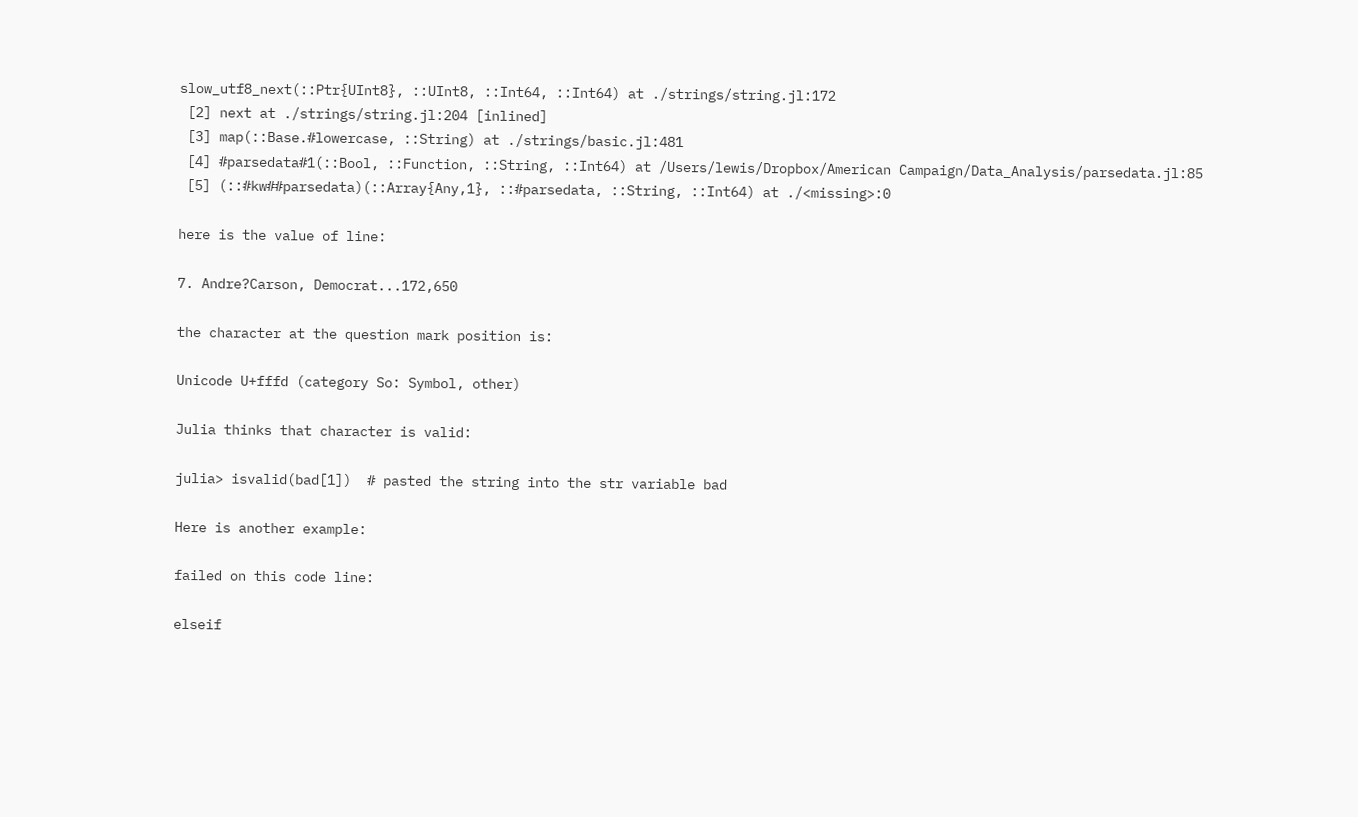slow_utf8_next(::Ptr{UInt8}, ::UInt8, ::Int64, ::Int64) at ./strings/string.jl:172
 [2] next at ./strings/string.jl:204 [inlined]
 [3] map(::Base.#lowercase, ::String) at ./strings/basic.jl:481
 [4] #parsedata#1(::Bool, ::Function, ::String, ::Int64) at /Users/lewis/Dropbox/American Campaign/Data_Analysis/parsedata.jl:85
 [5] (::#kw##parsedata)(::Array{Any,1}, ::#parsedata, ::String, ::Int64) at ./<missing>:0

here is the value of line:

7. Andre?Carson, Democrat...172,650

the character at the question mark position is:

Unicode U+fffd (category So: Symbol, other)

Julia thinks that character is valid:

julia> isvalid(bad[1])  # pasted the string into the str variable bad

Here is another example:

failed on this code line:

elseif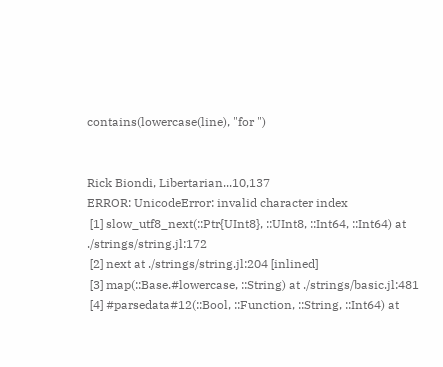contains(lowercase(line), "for ")


Rick Biondi, Libertarian...10,137
ERROR: UnicodeError: invalid character index
 [1] slow_utf8_next(::Ptr{UInt8}, ::UInt8, ::Int64, ::Int64) at ./strings/string.jl:172
 [2] next at ./strings/string.jl:204 [inlined]
 [3] map(::Base.#lowercase, ::String) at ./strings/basic.jl:481
 [4] #parsedata#12(::Bool, ::Function, ::String, ::Int64) at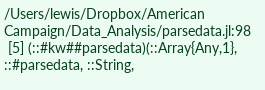/Users/lewis/Dropbox/American Campaign/Data_Analysis/parsedata.jl:98
 [5] (::#kw##parsedata)(::Array{Any,1}, ::#parsedata, ::String,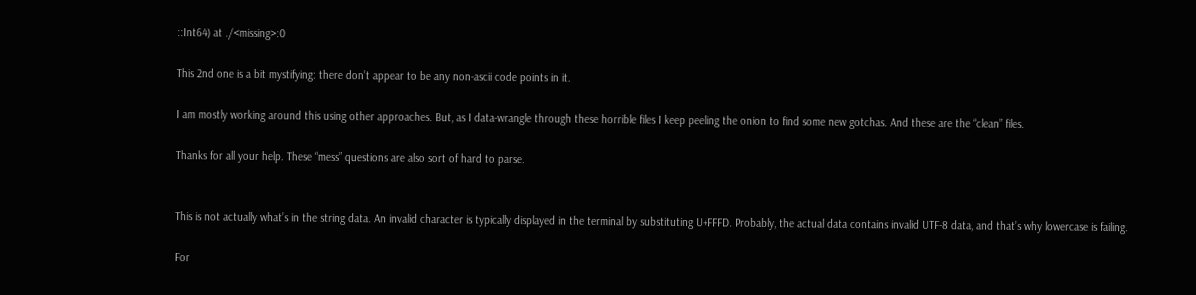::Int64) at ./<missing>:0

This 2nd one is a bit mystifying: there don’t appear to be any non-ascii code points in it.

I am mostly working around this using other approaches. But, as I data-wrangle through these horrible files I keep peeling the onion to find some new gotchas. And these are the “clean” files.

Thanks for all your help. These “mess” questions are also sort of hard to parse.


This is not actually what’s in the string data. An invalid character is typically displayed in the terminal by substituting U+FFFD. Probably, the actual data contains invalid UTF-8 data, and that’s why lowercase is failing.

For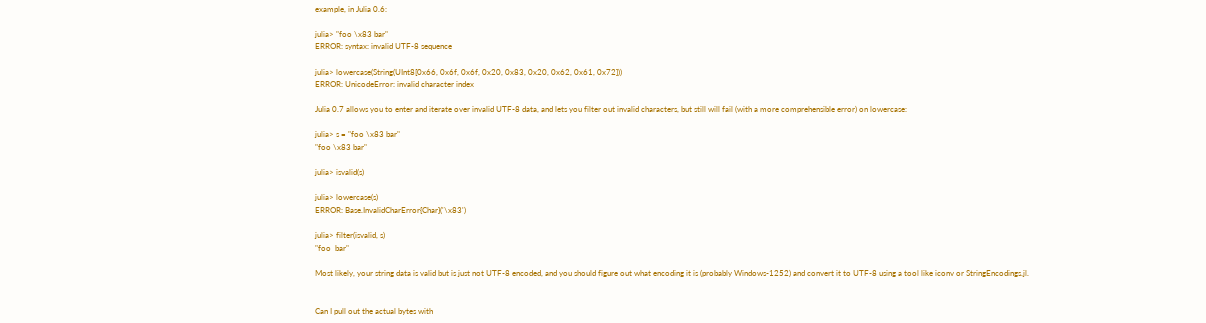example, in Julia 0.6:

julia> "foo \x83 bar"
ERROR: syntax: invalid UTF-8 sequence

julia> lowercase(String(UInt8[0x66, 0x6f, 0x6f, 0x20, 0x83, 0x20, 0x62, 0x61, 0x72]))
ERROR: UnicodeError: invalid character index

Julia 0.7 allows you to enter and iterate over invalid UTF-8 data, and lets you filter out invalid characters, but still will fail (with a more comprehensible error) on lowercase:

julia> s = "foo \x83 bar"
"foo \x83 bar"

julia> isvalid(s)

julia> lowercase(s)
ERROR: Base.InvalidCharError{Char}('\x83')

julia> filter(isvalid, s)
"foo  bar"

Most likely, your string data is valid but is just not UTF-8 encoded, and you should figure out what encoding it is (probably Windows-1252) and convert it to UTF-8 using a tool like iconv or StringEncodings.jl.


Can I pull out the actual bytes with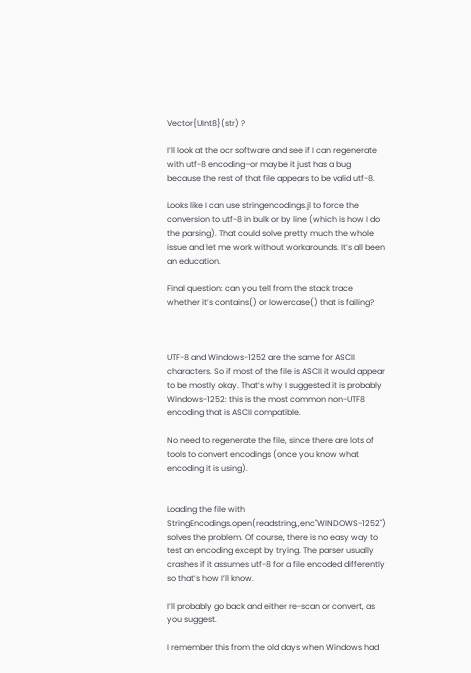Vector{UInt8}(str) ?

I’ll look at the ocr software and see if I can regenerate with utf-8 encoding–or maybe it just has a bug because the rest of that file appears to be valid utf-8.

Looks like I can use stringencodings.jl to force the conversion to utf-8 in bulk or by line (which is how I do the parsing). That could solve pretty much the whole issue and let me work without workarounds. It’s all been an education.

Final question: can you tell from the stack trace whether it’s contains() or lowercase() that is failing?



UTF-8 and Windows-1252 are the same for ASCII characters. So if most of the file is ASCII it would appear to be mostly okay. That’s why I suggested it is probably Windows-1252: this is the most common non-UTF8 encoding that is ASCII compatible.

No need to regenerate the file, since there are lots of tools to convert encodings (once you know what encoding it is using).


Loading the file with StringEncodings.open(readstring,,enc"WINDOWS-1252") solves the problem. Of course, there is no easy way to test an encoding except by trying. The parser usually crashes if it assumes utf-8 for a file encoded differently so that’s how I’ll know.

I’ll probably go back and either re-scan or convert, as you suggest.

I remember this from the old days when Windows had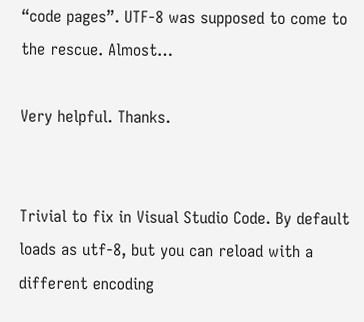“code pages”. UTF-8 was supposed to come to the rescue. Almost…

Very helpful. Thanks.


Trivial to fix in Visual Studio Code. By default loads as utf-8, but you can reload with a different encoding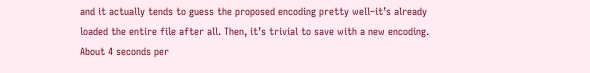and it actually tends to guess the proposed encoding pretty well–it’s already loaded the entire file after all. Then, it’s trivial to save with a new encoding. About 4 seconds per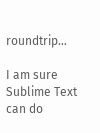roundtrip…

I am sure Sublime Text can do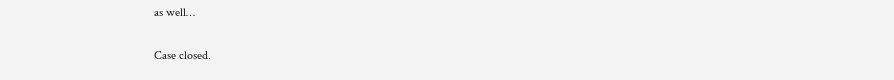as well…

Case closed.